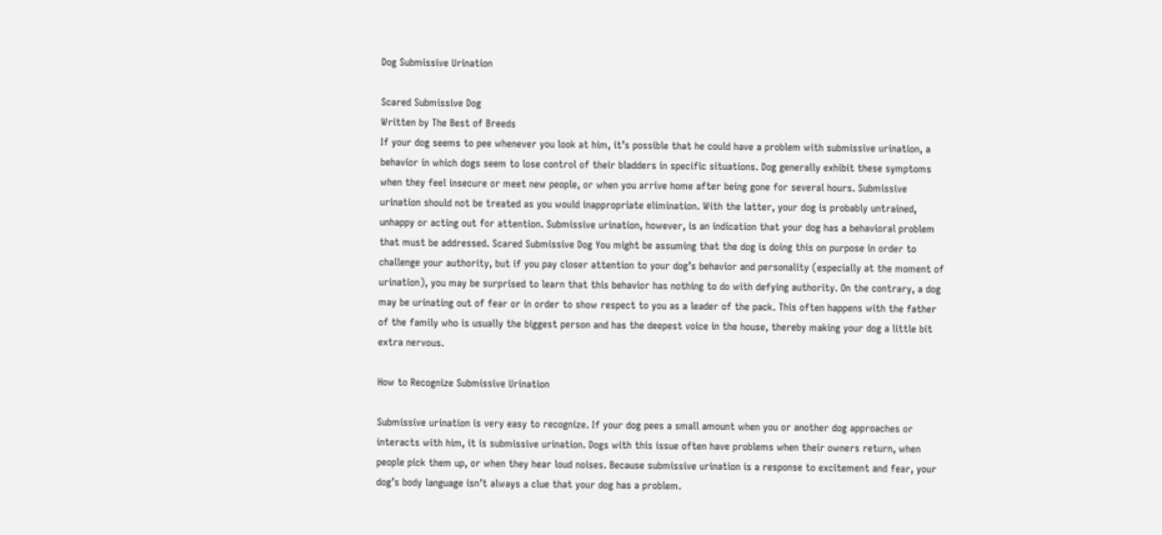Dog Submissive Urination

Scared Submissive Dog
Written by The Best of Breeds
If your dog seems to pee whenever you look at him, it’s possible that he could have a problem with submissive urination, a behavior in which dogs seem to lose control of their bladders in specific situations. Dog generally exhibit these symptoms when they feel insecure or meet new people, or when you arrive home after being gone for several hours. Submissive urination should not be treated as you would inappropriate elimination. With the latter, your dog is probably untrained, unhappy or acting out for attention. Submissive urination, however, is an indication that your dog has a behavioral problem that must be addressed. Scared Submissive Dog You might be assuming that the dog is doing this on purpose in order to challenge your authority, but if you pay closer attention to your dog’s behavior and personality (especially at the moment of urination), you may be surprised to learn that this behavior has nothing to do with defying authority. On the contrary, a dog may be urinating out of fear or in order to show respect to you as a leader of the pack. This often happens with the father of the family who is usually the biggest person and has the deepest voice in the house, thereby making your dog a little bit extra nervous.

How to Recognize Submissive Urination

Submissive urination is very easy to recognize. If your dog pees a small amount when you or another dog approaches or interacts with him, it is submissive urination. Dogs with this issue often have problems when their owners return, when people pick them up, or when they hear loud noises. Because submissive urination is a response to excitement and fear, your dog’s body language isn’t always a clue that your dog has a problem.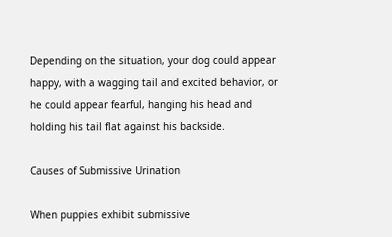Depending on the situation, your dog could appear happy, with a wagging tail and excited behavior, or he could appear fearful, hanging his head and holding his tail flat against his backside.

Causes of Submissive Urination

When puppies exhibit submissive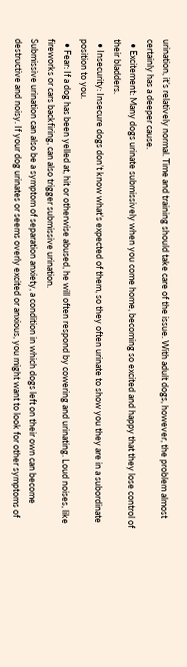urination, it’s relatively normal. Time and training should take care of the issue. With adult dogs, however, the problem almost certainly has a deeper cause.
  • Excitement: Many dogs urinate submissively when you come home, becoming so excited and happy that they lose control of their bladders.
  • Insecurity: Insecure dogs don’t know what’s expected of them, so they often urinate to show you they are in a subordinate position to you.
  • Fear: If a dog has been yelled at, hit or otherwise abused, he will often respond by cowering and urinating. Loud noises, like fireworks or cars backfiring, can also trigger submissive urination.
Submissive urination can also be a symptom of separation anxiety, a condition in which dogs left on their own can become destructive and noisy. If your dog urinates or seems overly excited or anxious, you might want to look for other symptoms of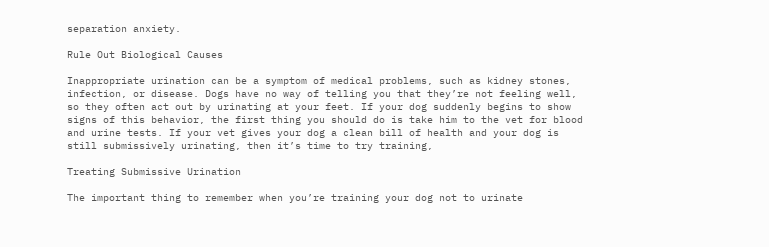separation anxiety.

Rule Out Biological Causes

Inappropriate urination can be a symptom of medical problems, such as kidney stones, infection, or disease. Dogs have no way of telling you that they’re not feeling well, so they often act out by urinating at your feet. If your dog suddenly begins to show signs of this behavior, the first thing you should do is take him to the vet for blood and urine tests. If your vet gives your dog a clean bill of health and your dog is still submissively urinating, then it’s time to try training,

Treating Submissive Urination

The important thing to remember when you’re training your dog not to urinate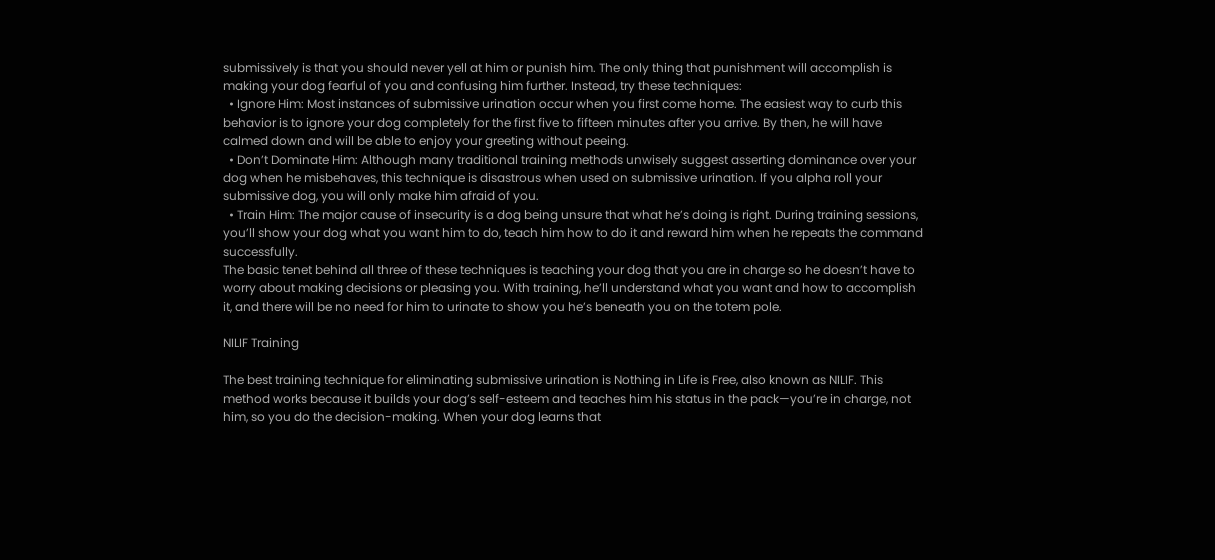submissively is that you should never yell at him or punish him. The only thing that punishment will accomplish is making your dog fearful of you and confusing him further. Instead, try these techniques:
  • Ignore Him: Most instances of submissive urination occur when you first come home. The easiest way to curb this behavior is to ignore your dog completely for the first five to fifteen minutes after you arrive. By then, he will have calmed down and will be able to enjoy your greeting without peeing.
  • Don’t Dominate Him: Although many traditional training methods unwisely suggest asserting dominance over your dog when he misbehaves, this technique is disastrous when used on submissive urination. If you alpha roll your submissive dog, you will only make him afraid of you.
  • Train Him: The major cause of insecurity is a dog being unsure that what he’s doing is right. During training sessions, you’ll show your dog what you want him to do, teach him how to do it and reward him when he repeats the command successfully.
The basic tenet behind all three of these techniques is teaching your dog that you are in charge so he doesn’t have to worry about making decisions or pleasing you. With training, he’ll understand what you want and how to accomplish it, and there will be no need for him to urinate to show you he’s beneath you on the totem pole.

NILIF Training

The best training technique for eliminating submissive urination is Nothing in Life is Free, also known as NILIF. This method works because it builds your dog’s self-esteem and teaches him his status in the pack—you’re in charge, not him, so you do the decision-making. When your dog learns that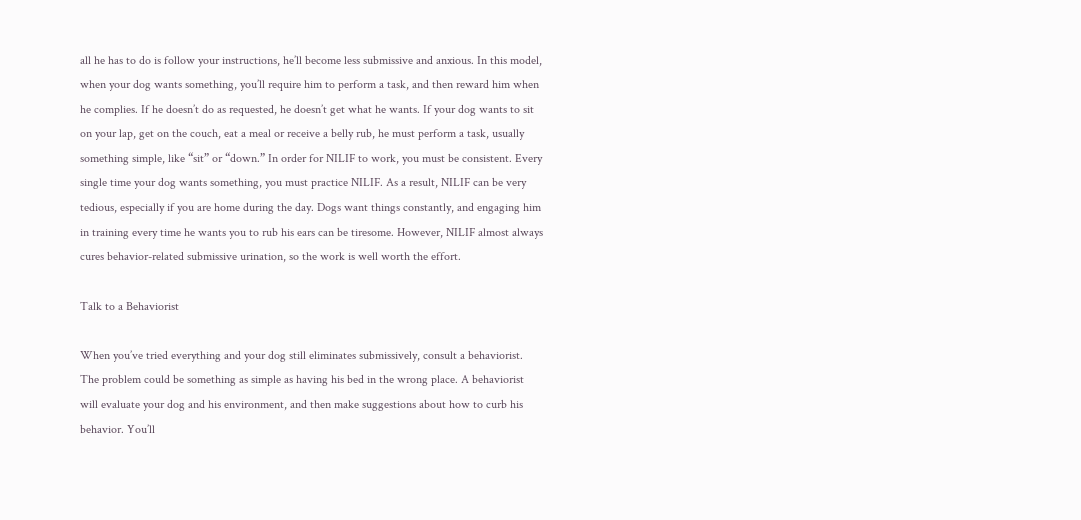all he has to do is follow your instructions, he’ll become less submissive and anxious. In this model, when your dog wants something, you’ll require him to perform a task, and then reward him when he complies. If he doesn’t do as requested, he doesn’t get what he wants. If your dog wants to sit on your lap, get on the couch, eat a meal or receive a belly rub, he must perform a task, usually something simple, like “sit” or “down.” In order for NILIF to work, you must be consistent. Every single time your dog wants something, you must practice NILIF. As a result, NILIF can be very tedious, especially if you are home during the day. Dogs want things constantly, and engaging him in training every time he wants you to rub his ears can be tiresome. However, NILIF almost always cures behavior-related submissive urination, so the work is well worth the effort.

Talk to a Behaviorist

When you’ve tried everything and your dog still eliminates submissively, consult a behaviorist. The problem could be something as simple as having his bed in the wrong place. A behaviorist will evaluate your dog and his environment, and then make suggestions about how to curb his behavior. You’ll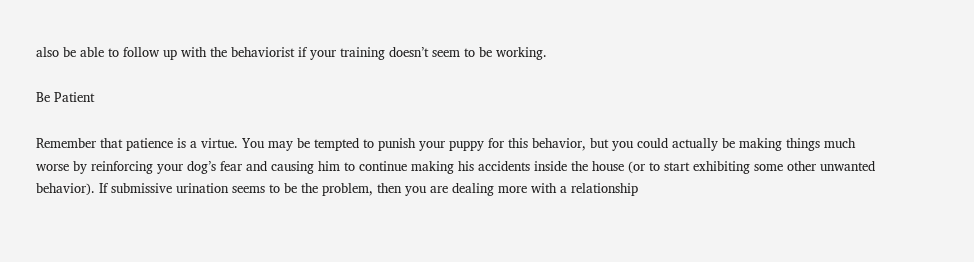also be able to follow up with the behaviorist if your training doesn’t seem to be working.

Be Patient

Remember that patience is a virtue. You may be tempted to punish your puppy for this behavior, but you could actually be making things much worse by reinforcing your dog’s fear and causing him to continue making his accidents inside the house (or to start exhibiting some other unwanted behavior). If submissive urination seems to be the problem, then you are dealing more with a relationship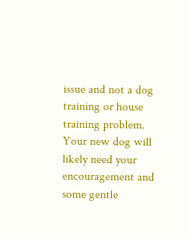issue and not a dog training or house training problem. Your new dog will likely need your encouragement and some gentle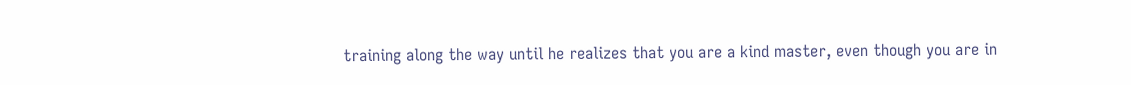training along the way until he realizes that you are a kind master, even though you are in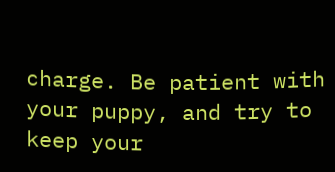charge. Be patient with your puppy, and try to keep your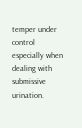temper under control especially when dealing with submissive urination.